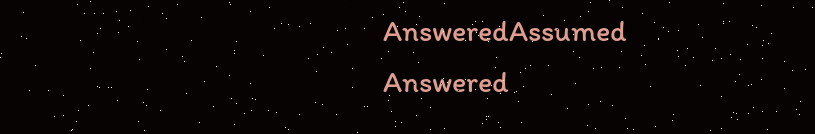AnsweredAssumed Answered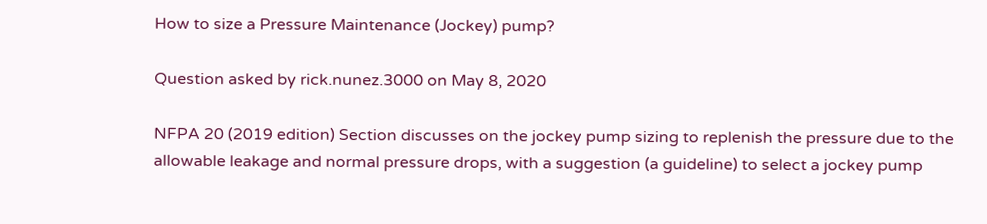How to size a Pressure Maintenance (Jockey) pump?

Question asked by rick.nunez.3000 on May 8, 2020

NFPA 20 (2019 edition) Section discusses on the jockey pump sizing to replenish the pressure due to the allowable leakage and normal pressure drops, with a suggestion (a guideline) to select a jockey pump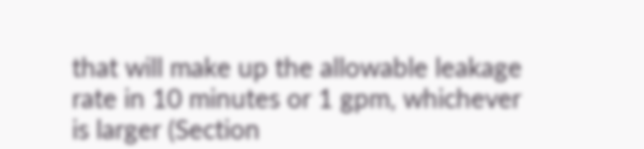that will make up the allowable leakage rate in 10 minutes or 1 gpm, whichever is larger (Section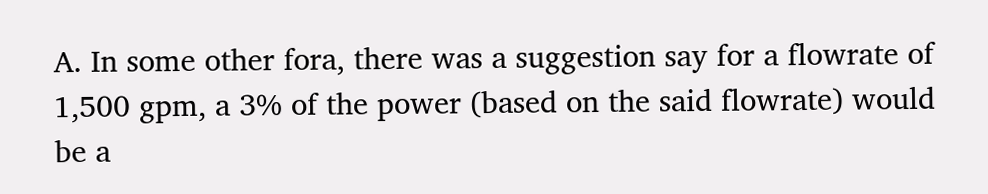A. In some other fora, there was a suggestion say for a flowrate of 1,500 gpm, a 3% of the power (based on the said flowrate) would be a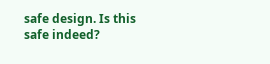safe design. Is this safe indeed?